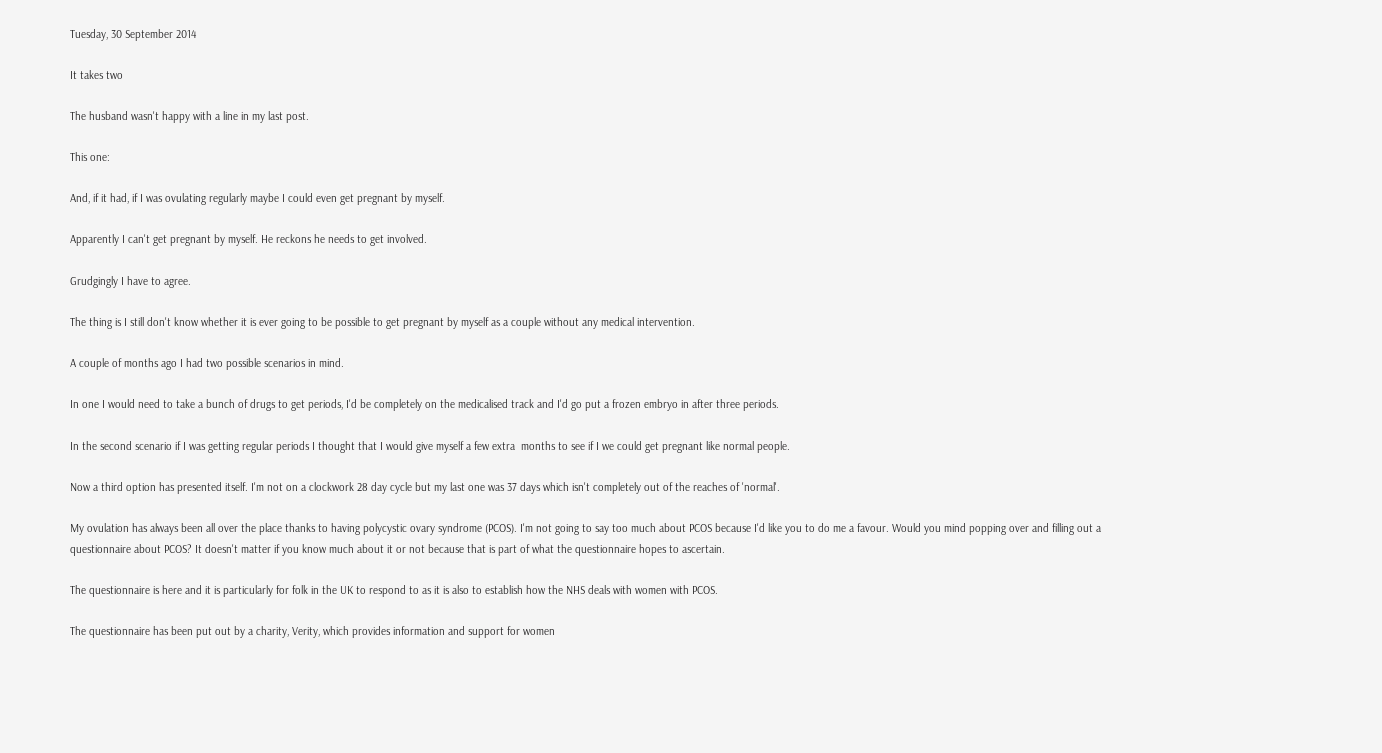Tuesday, 30 September 2014

It takes two

The husband wasn't happy with a line in my last post.

This one:

And, if it had, if I was ovulating regularly maybe I could even get pregnant by myself.

Apparently I can't get pregnant by myself. He reckons he needs to get involved.

Grudgingly I have to agree.

The thing is I still don't know whether it is ever going to be possible to get pregnant by myself as a couple without any medical intervention.

A couple of months ago I had two possible scenarios in mind.

In one I would need to take a bunch of drugs to get periods, I'd be completely on the medicalised track and I'd go put a frozen embryo in after three periods.

In the second scenario if I was getting regular periods I thought that I would give myself a few extra  months to see if I we could get pregnant like normal people.

Now a third option has presented itself. I'm not on a clockwork 28 day cycle but my last one was 37 days which isn't completely out of the reaches of 'normal'.

My ovulation has always been all over the place thanks to having polycystic ovary syndrome (PCOS). I'm not going to say too much about PCOS because I'd like you to do me a favour. Would you mind popping over and filling out a questionnaire about PCOS? It doesn't matter if you know much about it or not because that is part of what the questionnaire hopes to ascertain.

The questionnaire is here and it is particularly for folk in the UK to respond to as it is also to establish how the NHS deals with women with PCOS.

The questionnaire has been put out by a charity, Verity, which provides information and support for women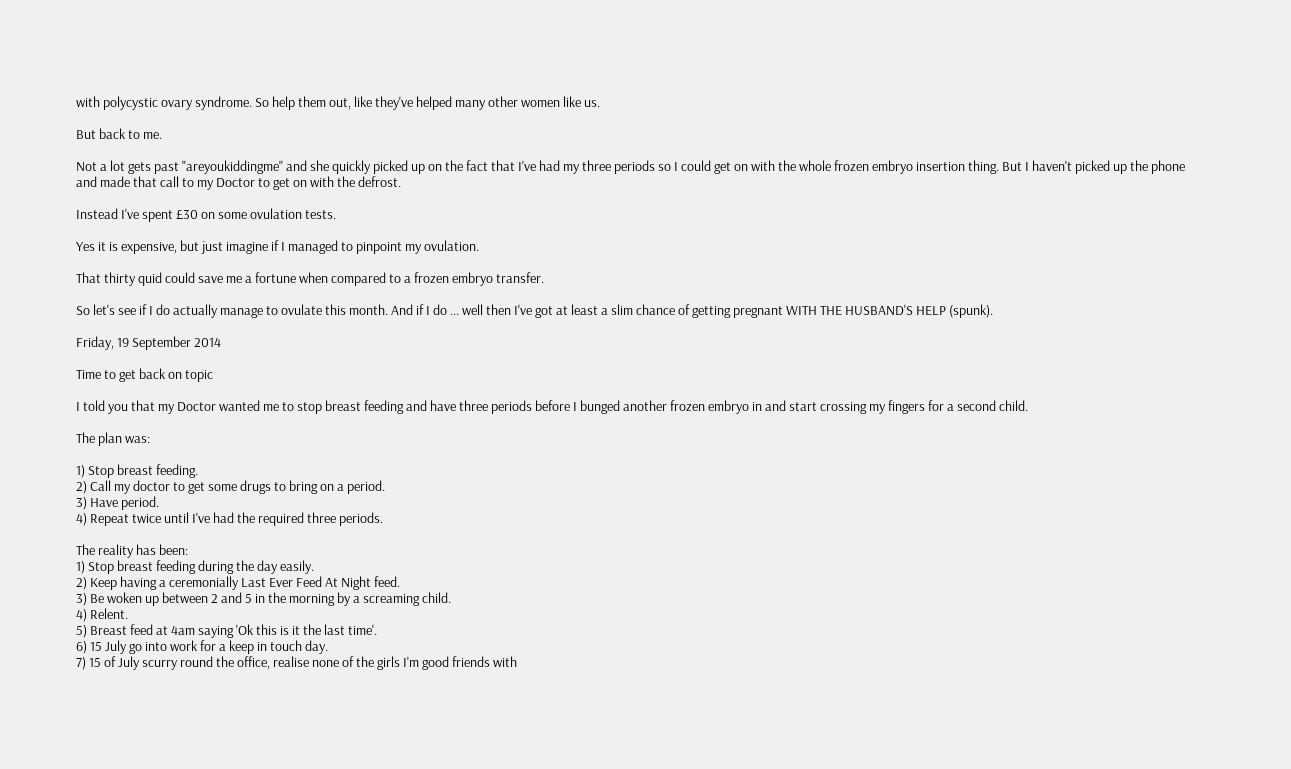with polycystic ovary syndrome. So help them out, like they've helped many other women like us.

But back to me.

Not a lot gets past "areyoukiddingme" and she quickly picked up on the fact that I've had my three periods so I could get on with the whole frozen embryo insertion thing. But I haven't picked up the phone and made that call to my Doctor to get on with the defrost.

Instead I've spent £30 on some ovulation tests.

Yes it is expensive, but just imagine if I managed to pinpoint my ovulation.

That thirty quid could save me a fortune when compared to a frozen embryo transfer.

So let's see if I do actually manage to ovulate this month. And if I do ... well then I've got at least a slim chance of getting pregnant WITH THE HUSBAND'S HELP (spunk).

Friday, 19 September 2014

Time to get back on topic

I told you that my Doctor wanted me to stop breast feeding and have three periods before I bunged another frozen embryo in and start crossing my fingers for a second child.

The plan was:

1) Stop breast feeding.
2) Call my doctor to get some drugs to bring on a period.
3) Have period.
4) Repeat twice until I've had the required three periods.

The reality has been:
1) Stop breast feeding during the day easily.
2) Keep having a ceremonially Last Ever Feed At Night feed.
3) Be woken up between 2 and 5 in the morning by a screaming child.
4) Relent.
5) Breast feed at 4am saying 'Ok this is it the last time'.
6) 15 July go into work for a keep in touch day.
7) 15 of July scurry round the office, realise none of the girls I'm good friends with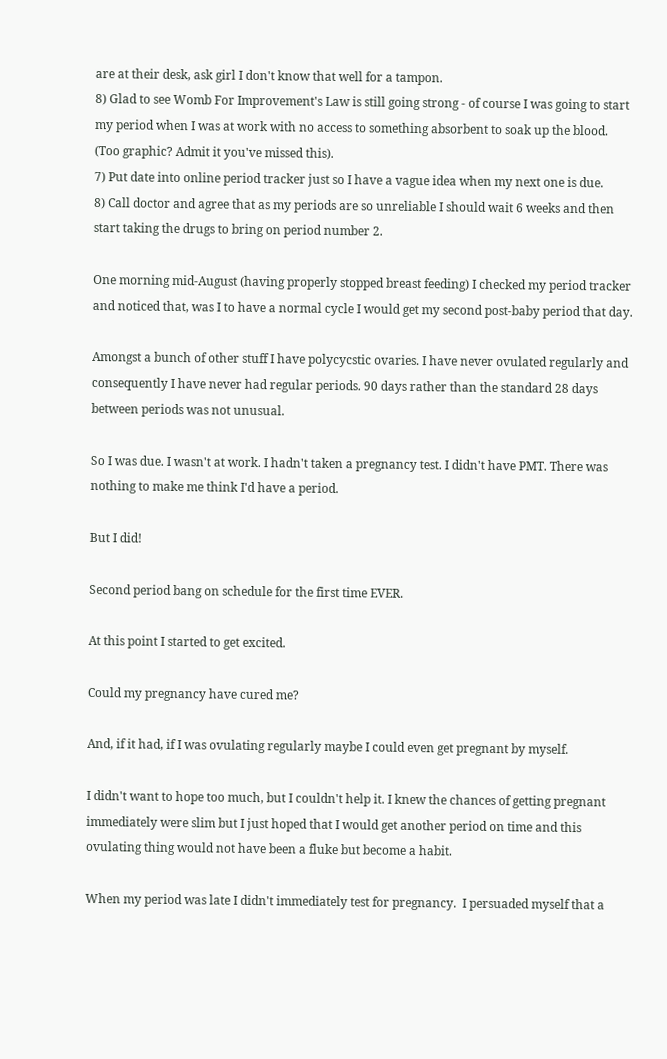are at their desk, ask girl I don't know that well for a tampon.
8) Glad to see Womb For Improvement's Law is still going strong - of course I was going to start my period when I was at work with no access to something absorbent to soak up the blood. (Too graphic? Admit it you've missed this).
7) Put date into online period tracker just so I have a vague idea when my next one is due.
8) Call doctor and agree that as my periods are so unreliable I should wait 6 weeks and then start taking the drugs to bring on period number 2.

One morning mid-August (having properly stopped breast feeding) I checked my period tracker and noticed that, was I to have a normal cycle I would get my second post-baby period that day.

Amongst a bunch of other stuff I have polycycstic ovaries. I have never ovulated regularly and consequently I have never had regular periods. 90 days rather than the standard 28 days between periods was not unusual.

So I was due. I wasn't at work. I hadn't taken a pregnancy test. I didn't have PMT. There was nothing to make me think I'd have a period.

But I did!

Second period bang on schedule for the first time EVER.

At this point I started to get excited.

Could my pregnancy have cured me?

And, if it had, if I was ovulating regularly maybe I could even get pregnant by myself.

I didn't want to hope too much, but I couldn't help it. I knew the chances of getting pregnant immediately were slim but I just hoped that I would get another period on time and this ovulating thing would not have been a fluke but become a habit.

When my period was late I didn't immediately test for pregnancy.  I persuaded myself that a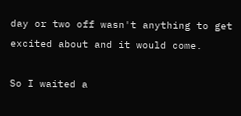day or two off wasn't anything to get excited about and it would come.

So I waited a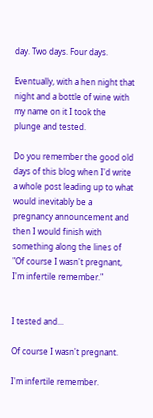day. Two days. Four days.

Eventually, with a hen night that night and a bottle of wine with my name on it I took the plunge and tested.

Do you remember the good old days of this blog when I'd write a whole post leading up to what would inevitably be a pregnancy announcement and then I would finish with something along the lines of "Of course I wasn't pregnant, I'm infertile remember."


I tested and...

Of course I wasn't pregnant.

I'm infertile remember.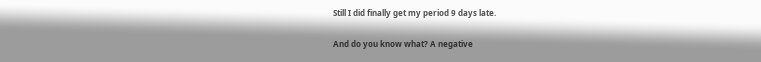Still I did finally get my period 9 days late.

And do you know what? A negative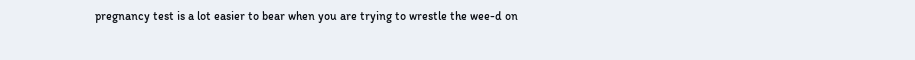pregnancy test is a lot easier to bear when you are trying to wrestle the wee-d on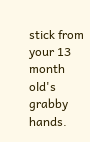stick from your 13 month old's grabby hands.